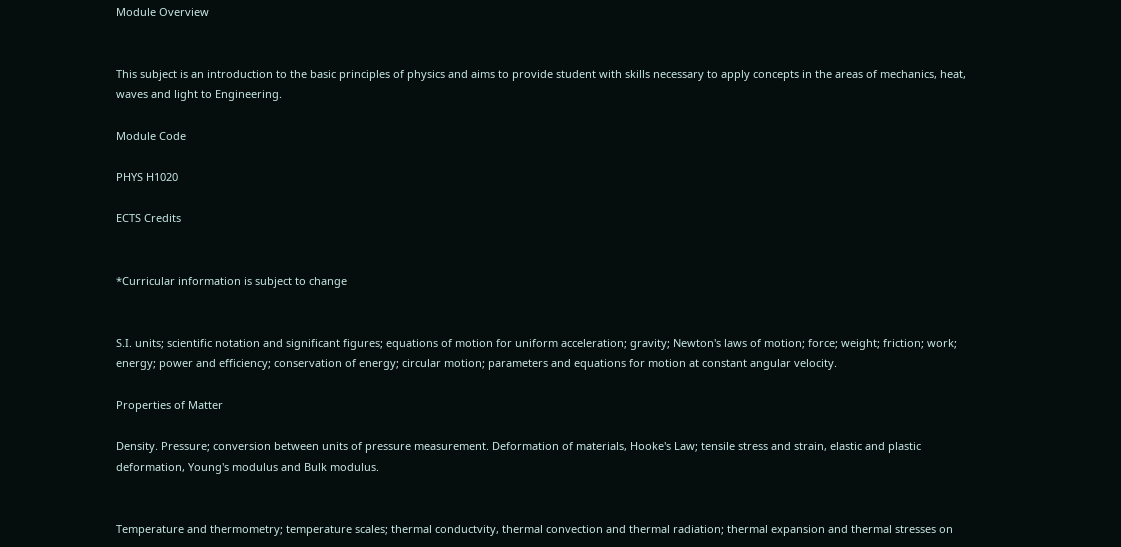Module Overview


This subject is an introduction to the basic principles of physics and aims to provide student with skills necessary to apply concepts in the areas of mechanics, heat, waves and light to Engineering.

Module Code

PHYS H1020

ECTS Credits


*Curricular information is subject to change


S.I. units; scientific notation and significant figures; equations of motion for uniform acceleration; gravity; Newton's laws of motion; force; weight; friction; work; energy; power and efficiency; conservation of energy; circular motion; parameters and equations for motion at constant angular velocity.

Properties of Matter

Density. Pressure; conversion between units of pressure measurement. Deformation of materials, Hooke's Law; tensile stress and strain, elastic and plastic deformation, Young's modulus and Bulk modulus.


Temperature and thermometry; temperature scales; thermal conductvity, thermal convection and thermal radiation; thermal expansion and thermal stresses on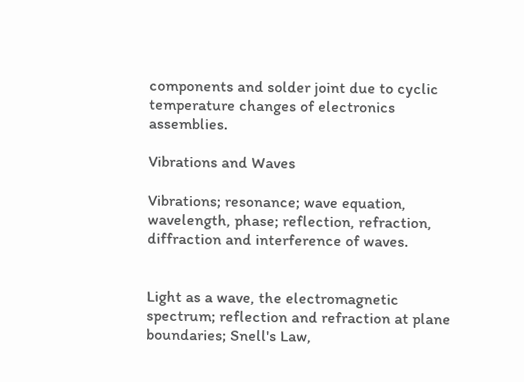components and solder joint due to cyclic temperature changes of electronics assemblies.

Vibrations and Waves

Vibrations; resonance; wave equation, wavelength, phase; reflection, refraction, diffraction and interference of waves.


Light as a wave, the electromagnetic spectrum; reflection and refraction at plane boundaries; Snell's Law,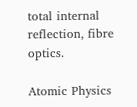total internal reflection, fibre optics.

Atomic Physics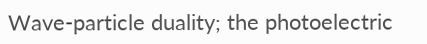Wave-particle duality; the photoelectric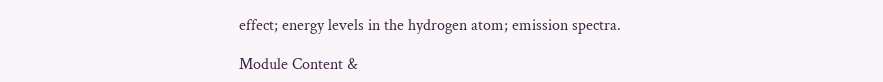effect; energy levels in the hydrogen atom; emission spectra.

Module Content &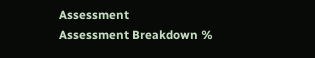Assessment
Assessment Breakdown %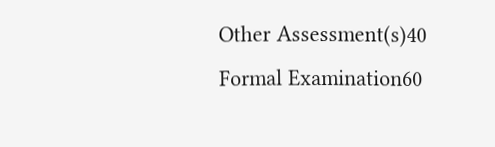Other Assessment(s)40
Formal Examination60